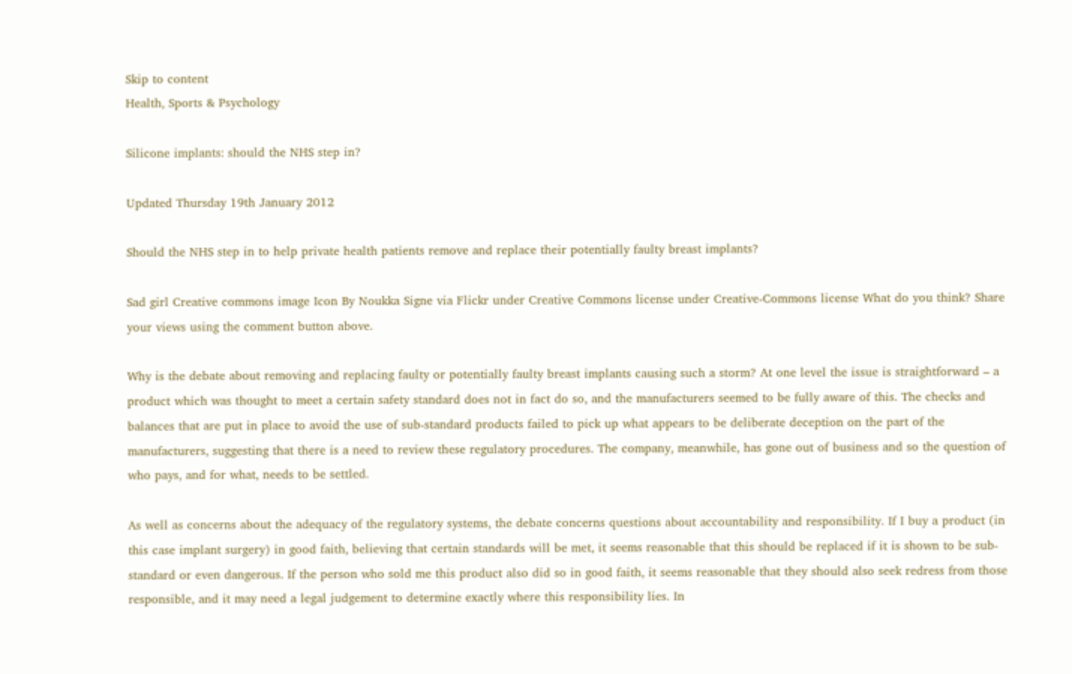Skip to content
Health, Sports & Psychology

Silicone implants: should the NHS step in?

Updated Thursday 19th January 2012

Should the NHS step in to help private health patients remove and replace their potentially faulty breast implants?

Sad girl Creative commons image Icon By Noukka Signe via Flickr under Creative Commons license under Creative-Commons license What do you think? Share your views using the comment button above.

Why is the debate about removing and replacing faulty or potentially faulty breast implants causing such a storm? At one level the issue is straightforward – a product which was thought to meet a certain safety standard does not in fact do so, and the manufacturers seemed to be fully aware of this. The checks and balances that are put in place to avoid the use of sub-standard products failed to pick up what appears to be deliberate deception on the part of the manufacturers, suggesting that there is a need to review these regulatory procedures. The company, meanwhile, has gone out of business and so the question of who pays, and for what, needs to be settled.

As well as concerns about the adequacy of the regulatory systems, the debate concerns questions about accountability and responsibility. If I buy a product (in this case implant surgery) in good faith, believing that certain standards will be met, it seems reasonable that this should be replaced if it is shown to be sub-standard or even dangerous. If the person who sold me this product also did so in good faith, it seems reasonable that they should also seek redress from those responsible, and it may need a legal judgement to determine exactly where this responsibility lies. In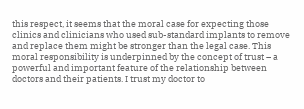this respect, it seems that the moral case for expecting those clinics and clinicians who used sub-standard implants to remove and replace them might be stronger than the legal case. This moral responsibility is underpinned by the concept of trust – a powerful and important feature of the relationship between doctors and their patients. I trust my doctor to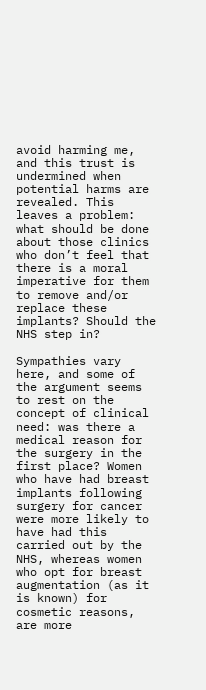avoid harming me, and this trust is undermined when potential harms are revealed. This leaves a problem: what should be done about those clinics who don’t feel that there is a moral imperative for them to remove and/or replace these implants? Should the NHS step in?

Sympathies vary here, and some of the argument seems to rest on the concept of clinical need: was there a medical reason for the surgery in the first place? Women who have had breast implants following surgery for cancer were more likely to have had this carried out by the NHS, whereas women who opt for breast augmentation (as it is known) for cosmetic reasons, are more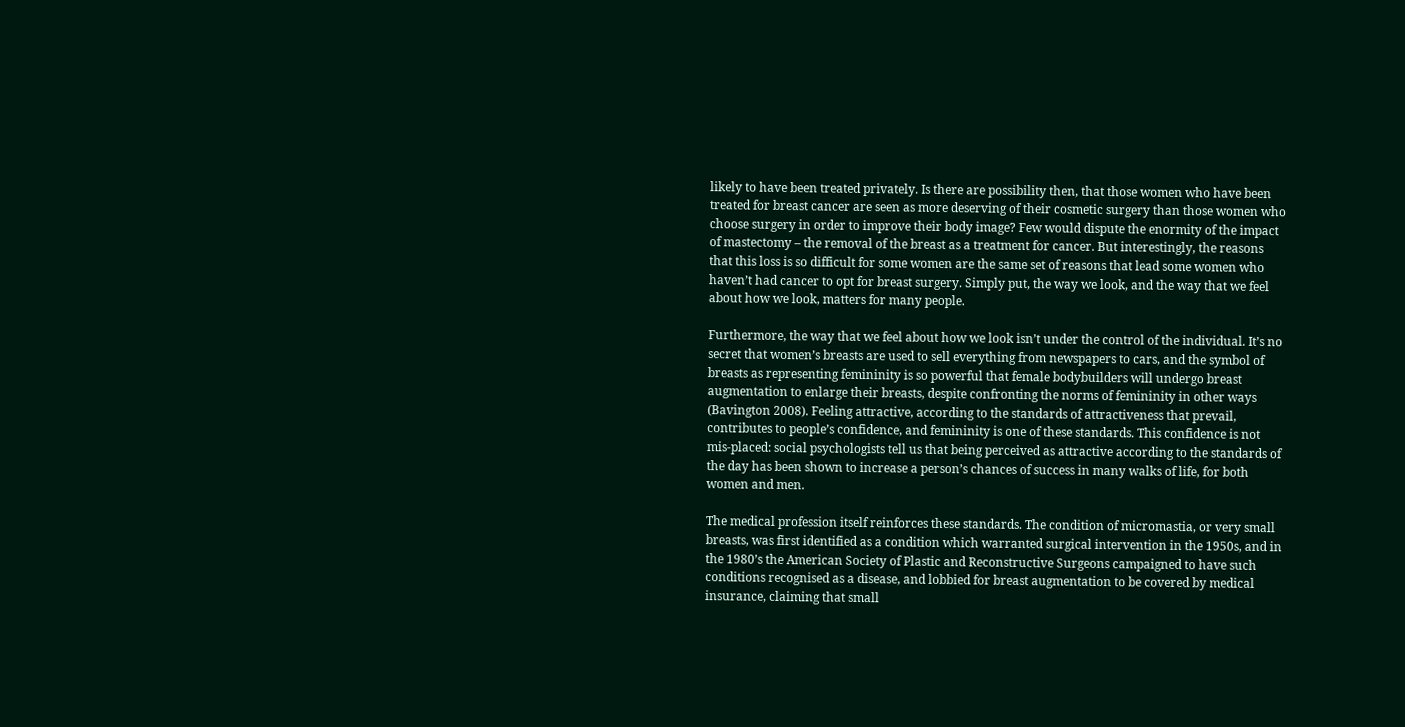likely to have been treated privately. Is there are possibility then, that those women who have been treated for breast cancer are seen as more deserving of their cosmetic surgery than those women who choose surgery in order to improve their body image? Few would dispute the enormity of the impact of mastectomy – the removal of the breast as a treatment for cancer. But interestingly, the reasons that this loss is so difficult for some women are the same set of reasons that lead some women who haven’t had cancer to opt for breast surgery. Simply put, the way we look, and the way that we feel about how we look, matters for many people.

Furthermore, the way that we feel about how we look isn’t under the control of the individual. It’s no secret that women’s breasts are used to sell everything from newspapers to cars, and the symbol of breasts as representing femininity is so powerful that female bodybuilders will undergo breast augmentation to enlarge their breasts, despite confronting the norms of femininity in other ways (Bavington 2008). Feeling attractive, according to the standards of attractiveness that prevail, contributes to people’s confidence, and femininity is one of these standards. This confidence is not mis-placed: social psychologists tell us that being perceived as attractive according to the standards of the day has been shown to increase a person’s chances of success in many walks of life, for both women and men.

The medical profession itself reinforces these standards. The condition of micromastia, or very small breasts, was first identified as a condition which warranted surgical intervention in the 1950s, and in the 1980’s the American Society of Plastic and Reconstructive Surgeons campaigned to have such conditions recognised as a disease, and lobbied for breast augmentation to be covered by medical insurance, claiming that small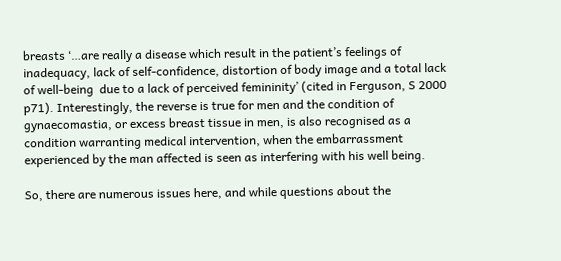breasts ‘…are really a disease which result in the patient’s feelings of inadequacy, lack of self-confidence, distortion of body image and a total lack of well-being  due to a lack of perceived femininity’ (cited in Ferguson, S 2000 p71). Interestingly, the reverse is true for men and the condition of gynaecomastia, or excess breast tissue in men, is also recognised as a condition warranting medical intervention, when the embarrassment experienced by the man affected is seen as interfering with his well being.

So, there are numerous issues here, and while questions about the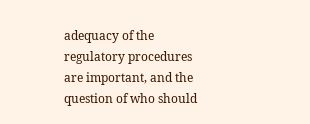adequacy of the regulatory procedures are important, and the question of who should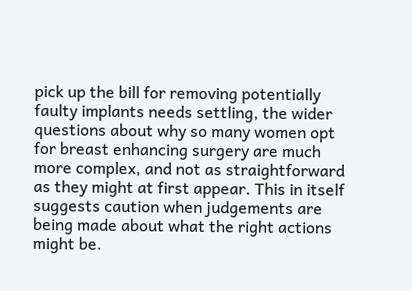pick up the bill for removing potentially faulty implants needs settling, the wider questions about why so many women opt for breast enhancing surgery are much more complex, and not as straightforward as they might at first appear. This in itself suggests caution when judgements are being made about what the right actions might be.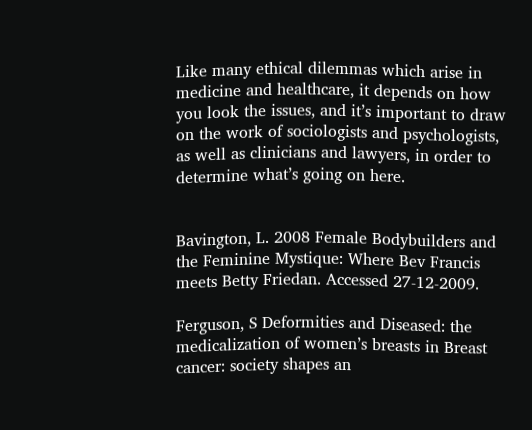Like many ethical dilemmas which arise in medicine and healthcare, it depends on how you look the issues, and it’s important to draw on the work of sociologists and psychologists, as well as clinicians and lawyers, in order to determine what’s going on here.


Bavington, L. 2008 Female Bodybuilders and the Feminine Mystique: Where Bev Francis meets Betty Friedan. Accessed 27-12-2009.

Ferguson, S Deformities and Diseased: the medicalization of women’s breasts in Breast cancer: society shapes an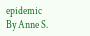epidemic  By Anne S.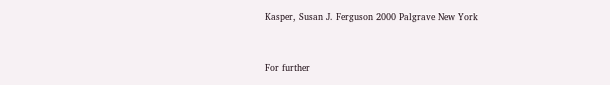Kasper, Susan J. Ferguson 2000 Palgrave New York



For further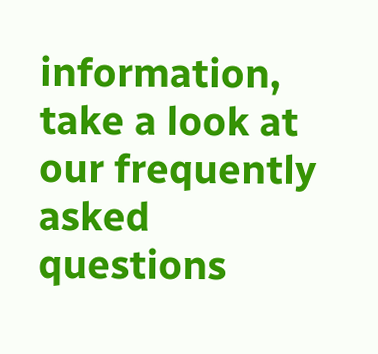information, take a look at our frequently asked questions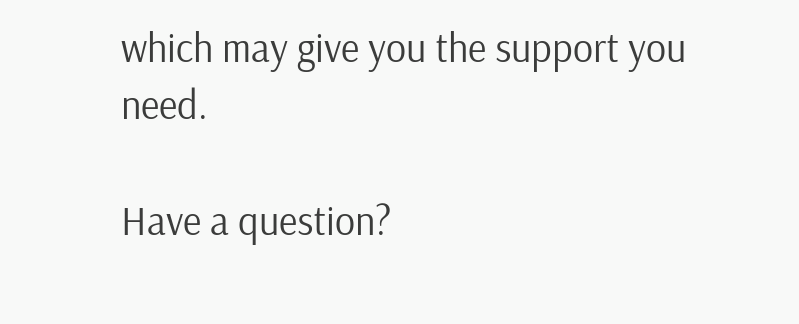which may give you the support you need.

Have a question?